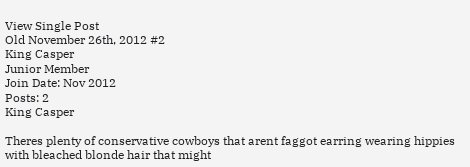View Single Post
Old November 26th, 2012 #2
King Casper
Junior Member
Join Date: Nov 2012
Posts: 2
King Casper

Theres plenty of conservative cowboys that arent faggot earring wearing hippies with bleached blonde hair that might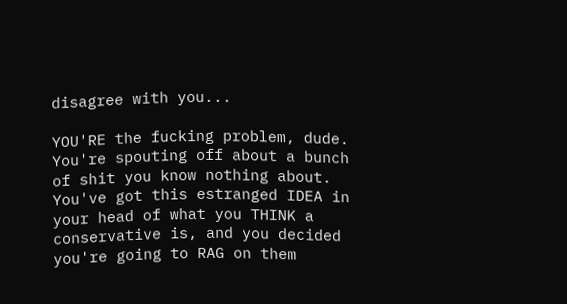disagree with you...

YOU'RE the fucking problem, dude. You're spouting off about a bunch of shit you know nothing about. You've got this estranged IDEA in your head of what you THINK a conservative is, and you decided you're going to RAG on them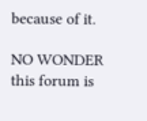because of it.

NO WONDER this forum is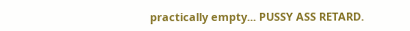practically empty... PUSSY ASS RETARD.